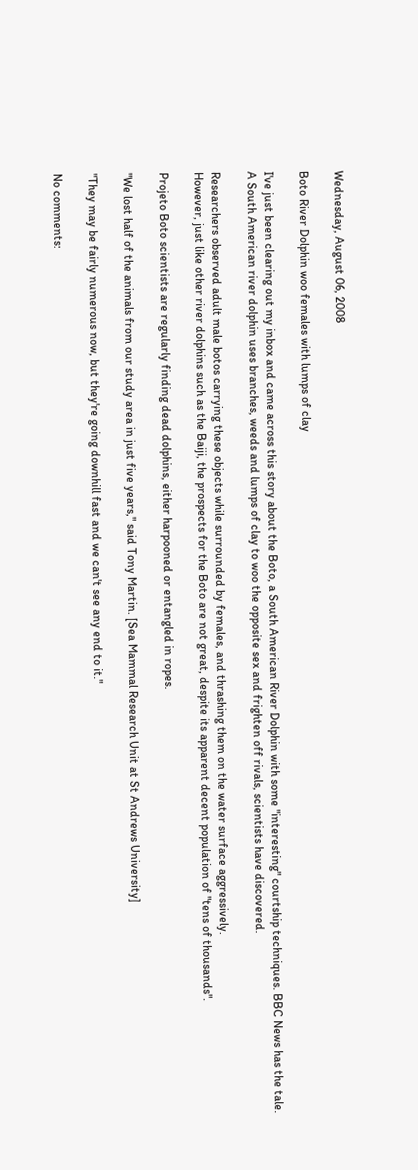Wednesday, August 06, 2008

Boto River Dolphin woo females with lumps of clay

I've just been clearing out my inbox and came across this story about the Boto, a South American River Dolphin with some "interesting" courtship techniques. BBC News has the tale.
A South American river dolphin uses branches, weeds and lumps of clay to woo the opposite sex and frighten off rivals, scientists have discovered.

Researchers observed adult male botos carrying these objects while surrounded by females, and thrashing them on the water surface aggressively.
However, just like other river dolphins such as the Baiji, the prospects for the Boto are not great, despite its apparent decent population of "tens of thousands".

Projeto Boto scientists are regularly finding dead dolphins, either harpooned or entangled in ropes.

"We lost half of the animals from our study area in just five years," said Tony Martin. [Sea Mammal Research Unit at St Andrews University]

"They may be fairly numerous now, but they're going downhill fast and we can't see any end to it."

No comments: